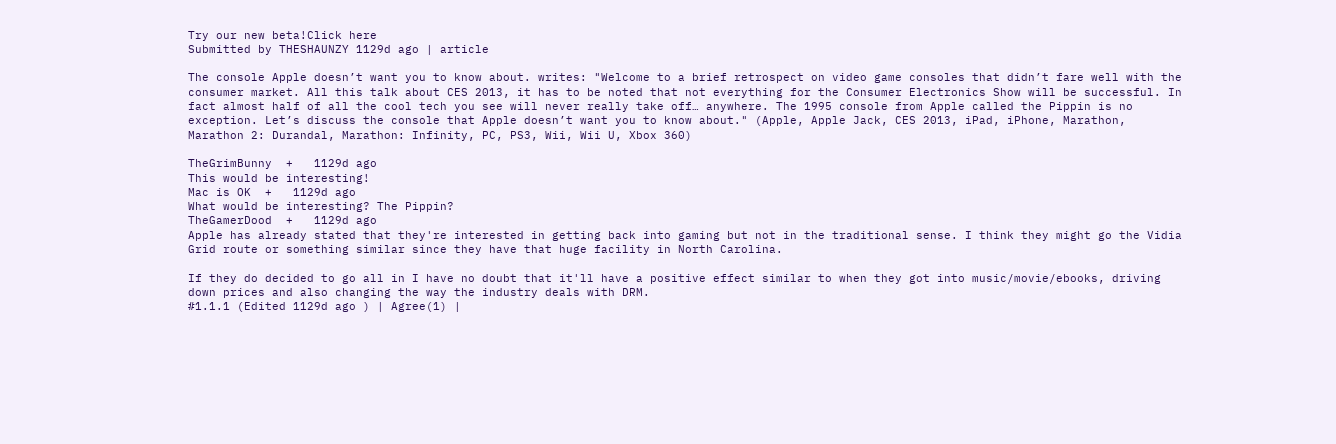Try our new beta!Click here
Submitted by THESHAUNZY 1129d ago | article

The console Apple doesn’t want you to know about. writes: "Welcome to a brief retrospect on video game consoles that didn’t fare well with the consumer market. All this talk about CES 2013, it has to be noted that not everything for the Consumer Electronics Show will be successful. In fact almost half of all the cool tech you see will never really take off… anywhere. The 1995 console from Apple called the Pippin is no exception. Let’s discuss the console that Apple doesn’t want you to know about." (Apple, Apple Jack, CES 2013, iPad, iPhone, Marathon, Marathon 2: Durandal, Marathon: Infinity, PC, PS3, Wii, Wii U, Xbox 360)

TheGrimBunny  +   1129d ago
This would be interesting!
Mac is OK  +   1129d ago
What would be interesting? The Pippin?
TheGamerDood  +   1129d ago
Apple has already stated that they're interested in getting back into gaming but not in the traditional sense. I think they might go the Vidia Grid route or something similar since they have that huge facility in North Carolina.

If they do decided to go all in I have no doubt that it'll have a positive effect similar to when they got into music/movie/ebooks, driving down prices and also changing the way the industry deals with DRM.
#1.1.1 (Edited 1129d ago ) | Agree(1) |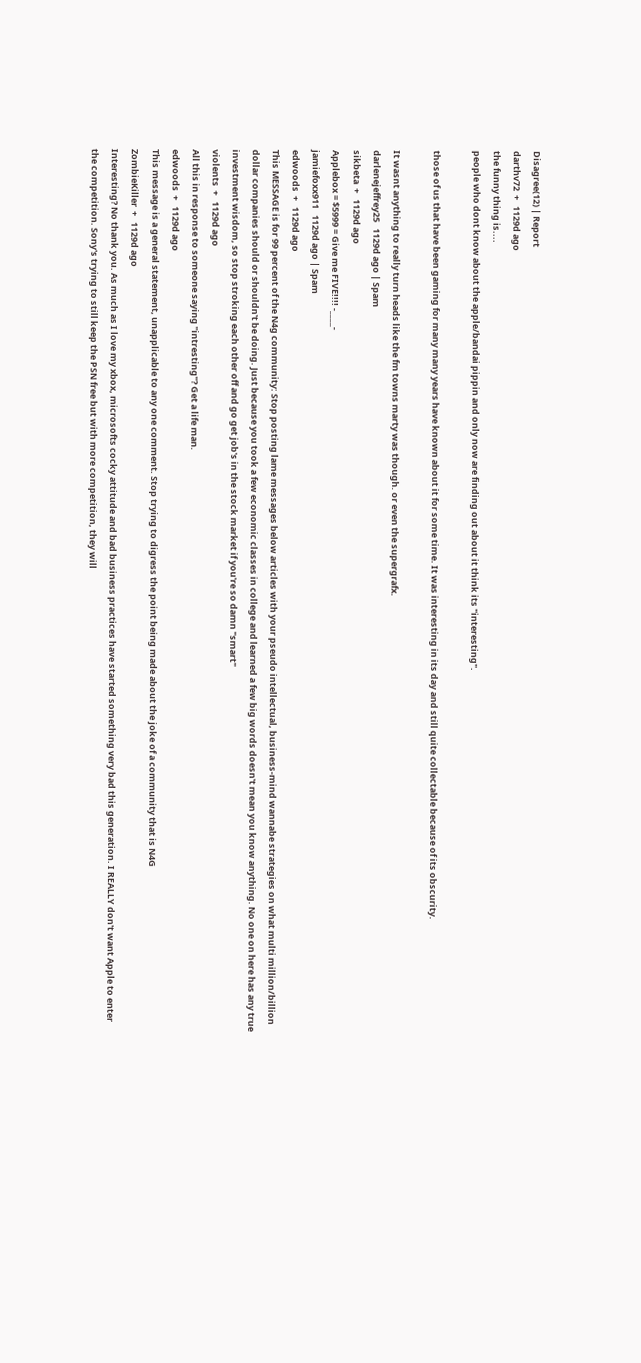Disagree(12) | Report
darthv72  +   1129d ago
the funny thing is....
people who dont know about the apple/bandai pippin and only now are finding out about it think its "interesting".

those of us that have been gaming for many many years have known about it for some time. It was interesting in its day and still quite collectable because of its obscurity.

It wasnt anything to really turn heads like the fm towns marty was though. or even the supergrafx.
darlenejeffrey25   1129d ago | Spam
sikbeta  +   1129d ago
Applebox = $5999 = Give me FIVE!!!! -____-
jamiefoxx911   1129d ago | Spam
edwoods  +   1129d ago
This MESSAGE is for 99 percent of the N4g community: Stop posting lame messages below articles with your pseudo intellectual, business-mind wannabe strategies on what multi million/billion dollar companies should or shouldn't be doing. Just because you took a few economic classes in college and learned a few big words doesn't mean you know anything. No one on here has any true investment wisdom, so stop stroking each other off and go get job's in the stock market if you're so damn "smart"
violents  +   1129d ago
All this in response to someone saying "intresting"? Get a life man.
edwoods  +   1129d ago
This message is a general statement, unapplicable to any one comment. Stop trying to digress the point being made about the joke of a community that is N4G
ZombieKiller  +   1129d ago
Interesting? No thank you. As much as I love my xbox, microsofts cocky attitude and bad business practices have started something very bad this generation. I REALLY don't want Apple to enter the competition. Sony's trying to still keep the PSN free but with more competition, they will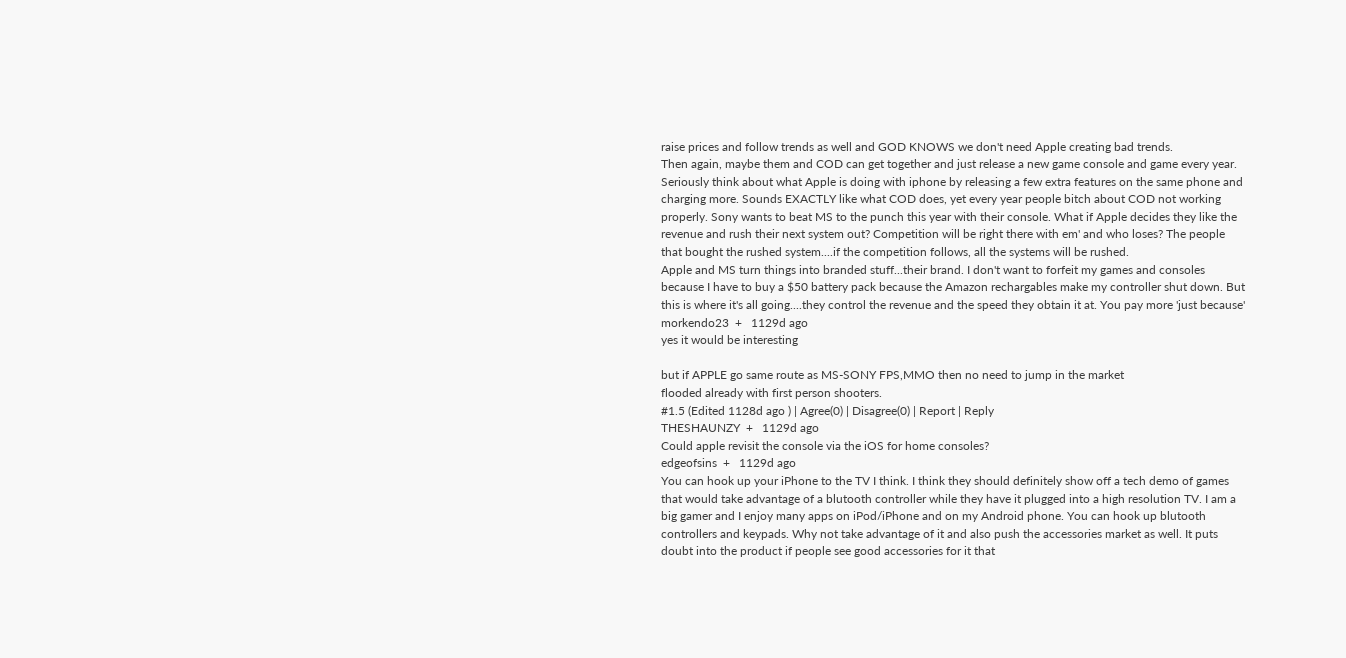raise prices and follow trends as well and GOD KNOWS we don't need Apple creating bad trends.
Then again, maybe them and COD can get together and just release a new game console and game every year.
Seriously think about what Apple is doing with iphone by releasing a few extra features on the same phone and charging more. Sounds EXACTLY like what COD does, yet every year people bitch about COD not working properly. Sony wants to beat MS to the punch this year with their console. What if Apple decides they like the revenue and rush their next system out? Competition will be right there with em' and who loses? The people that bought the rushed system....if the competition follows, all the systems will be rushed.
Apple and MS turn things into branded stuff...their brand. I don't want to forfeit my games and consoles because I have to buy a $50 battery pack because the Amazon rechargables make my controller shut down. But this is where it's all going....they control the revenue and the speed they obtain it at. You pay more 'just because'
morkendo23  +   1129d ago
yes it would be interesting

but if APPLE go same route as MS-SONY FPS,MMO then no need to jump in the market
flooded already with first person shooters.
#1.5 (Edited 1128d ago ) | Agree(0) | Disagree(0) | Report | Reply
THESHAUNZY  +   1129d ago
Could apple revisit the console via the iOS for home consoles?
edgeofsins  +   1129d ago
You can hook up your iPhone to the TV I think. I think they should definitely show off a tech demo of games that would take advantage of a blutooth controller while they have it plugged into a high resolution TV. I am a big gamer and I enjoy many apps on iPod/iPhone and on my Android phone. You can hook up blutooth controllers and keypads. Why not take advantage of it and also push the accessories market as well. It puts doubt into the product if people see good accessories for it that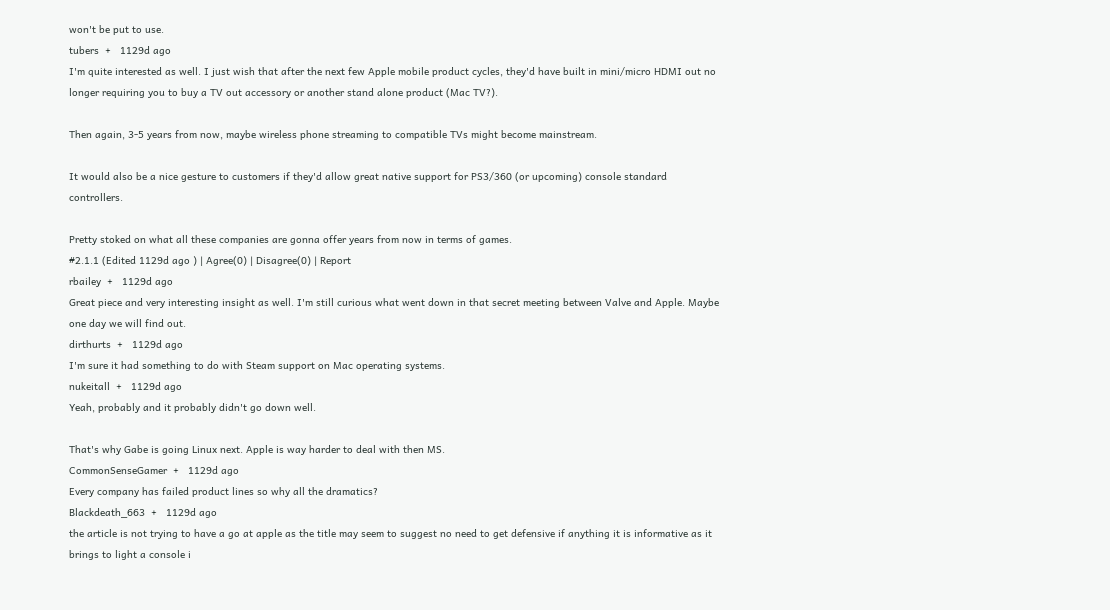won't be put to use.
tubers  +   1129d ago
I'm quite interested as well. I just wish that after the next few Apple mobile product cycles, they'd have built in mini/micro HDMI out no longer requiring you to buy a TV out accessory or another stand alone product (Mac TV?).

Then again, 3-5 years from now, maybe wireless phone streaming to compatible TVs might become mainstream.

It would also be a nice gesture to customers if they'd allow great native support for PS3/360 (or upcoming) console standard controllers.

Pretty stoked on what all these companies are gonna offer years from now in terms of games.
#2.1.1 (Edited 1129d ago ) | Agree(0) | Disagree(0) | Report
rbailey  +   1129d ago
Great piece and very interesting insight as well. I'm still curious what went down in that secret meeting between Valve and Apple. Maybe one day we will find out.
dirthurts  +   1129d ago
I'm sure it had something to do with Steam support on Mac operating systems.
nukeitall  +   1129d ago
Yeah, probably and it probably didn't go down well.

That's why Gabe is going Linux next. Apple is way harder to deal with then MS.
CommonSenseGamer  +   1129d ago
Every company has failed product lines so why all the dramatics?
Blackdeath_663  +   1129d ago
the article is not trying to have a go at apple as the title may seem to suggest no need to get defensive if anything it is informative as it brings to light a console i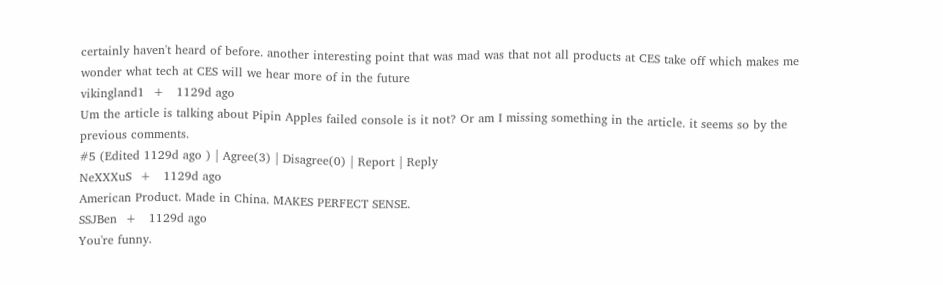certainly haven't heard of before. another interesting point that was mad was that not all products at CES take off which makes me wonder what tech at CES will we hear more of in the future
vikingland1  +   1129d ago
Um the article is talking about Pipin Apples failed console is it not? Or am I missing something in the article. it seems so by the previous comments.
#5 (Edited 1129d ago ) | Agree(3) | Disagree(0) | Report | Reply
NeXXXuS  +   1129d ago
American Product. Made in China. MAKES PERFECT SENSE.
SSJBen  +   1129d ago
You're funny.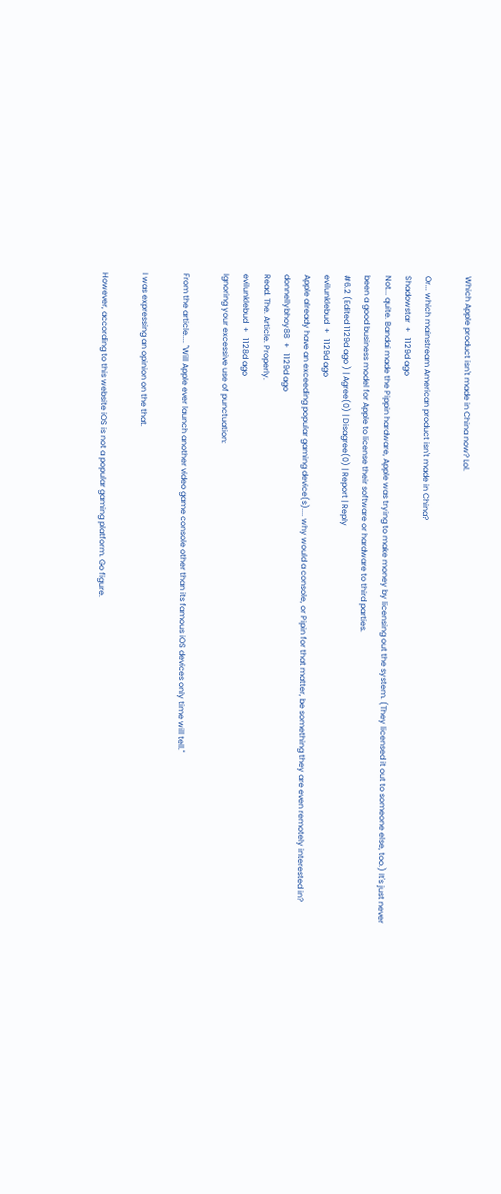Which Apple product isn't made in China now? Lol.

Or... which mainstream American product isn't made in China?
Shadowstar  +   1129d ago
Not... quite. Bandai made the Pippin hardware, Apple was trying to make money by licensing out the system. (They licensed it out to someone else, too.) It's just never been a good business model for Apple to license their software or hardware to third parties.
#6.2 (Edited 1129d ago ) | Agree(0) | Disagree(0) | Report | Reply
evilunklebud  +   1129d ago
Apple already have an exceeding popular gaming device(s).... why would a console, or Pipin for that matter, be something they are even remotely interested in?
donnellybhoy88  +   1129d ago
Read. The. Article. Properly.
evilunklebud  +   1128d ago
Ignoring your excessive use of punctuation:

From the article.... "Will Apple ever launch another video game console other than its famous iOS devices only time will tell."

I was expressing an opinion on the that.

However, according to this website iOS is not a popular gaming platform. Go figure.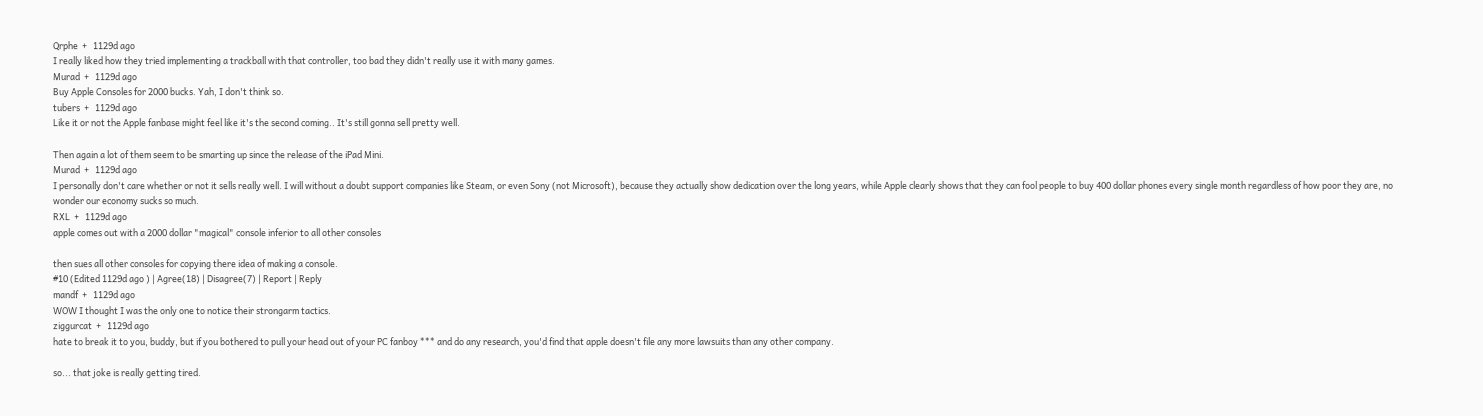Qrphe  +   1129d ago
I really liked how they tried implementing a trackball with that controller, too bad they didn't really use it with many games.
Murad  +   1129d ago
Buy Apple Consoles for 2000 bucks. Yah, I don't think so.
tubers  +   1129d ago
Like it or not the Apple fanbase might feel like it's the second coming.. It's still gonna sell pretty well.

Then again a lot of them seem to be smarting up since the release of the iPad Mini.
Murad  +   1129d ago
I personally don't care whether or not it sells really well. I will without a doubt support companies like Steam, or even Sony (not Microsoft), because they actually show dedication over the long years, while Apple clearly shows that they can fool people to buy 400 dollar phones every single month regardless of how poor they are, no wonder our economy sucks so much.
RXL  +   1129d ago
apple comes out with a 2000 dollar "magical" console inferior to all other consoles

then sues all other consoles for copying there idea of making a console.
#10 (Edited 1129d ago ) | Agree(18) | Disagree(7) | Report | Reply
mandf  +   1129d ago
WOW I thought I was the only one to notice their strongarm tactics.
ziggurcat  +   1129d ago
hate to break it to you, buddy, but if you bothered to pull your head out of your PC fanboy *** and do any research, you'd find that apple doesn't file any more lawsuits than any other company.

so... that joke is really getting tired.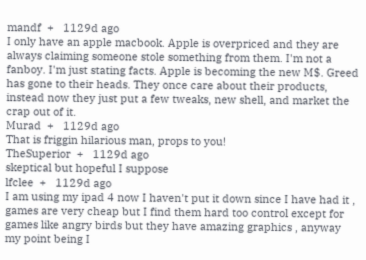mandf  +   1129d ago
I only have an apple macbook. Apple is overpriced and they are always claiming someone stole something from them. I'm not a fanboy. I'm just stating facts. Apple is becoming the new M$. Greed has gone to their heads. They once care about their products, instead now they just put a few tweaks, new shell, and market the crap out of it.
Murad  +   1129d ago
That is friggin hilarious man, props to you!
TheSuperior  +   1129d ago
skeptical but hopeful I suppose
lfclee  +   1129d ago
I am using my ipad 4 now I haven't put it down since I have had it , games are very cheap but I find them hard too control except for games like angry birds but they have amazing graphics , anyway my point being I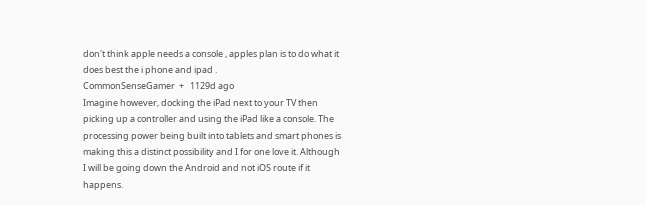don't think apple needs a console , apples plan is to do what it does best the i phone and ipad .
CommonSenseGamer  +   1129d ago
Imagine however, docking the iPad next to your TV then picking up a controller and using the iPad like a console. The processing power being built into tablets and smart phones is making this a distinct possibility and I for one love it. Although I will be going down the Android and not iOS route if it happens.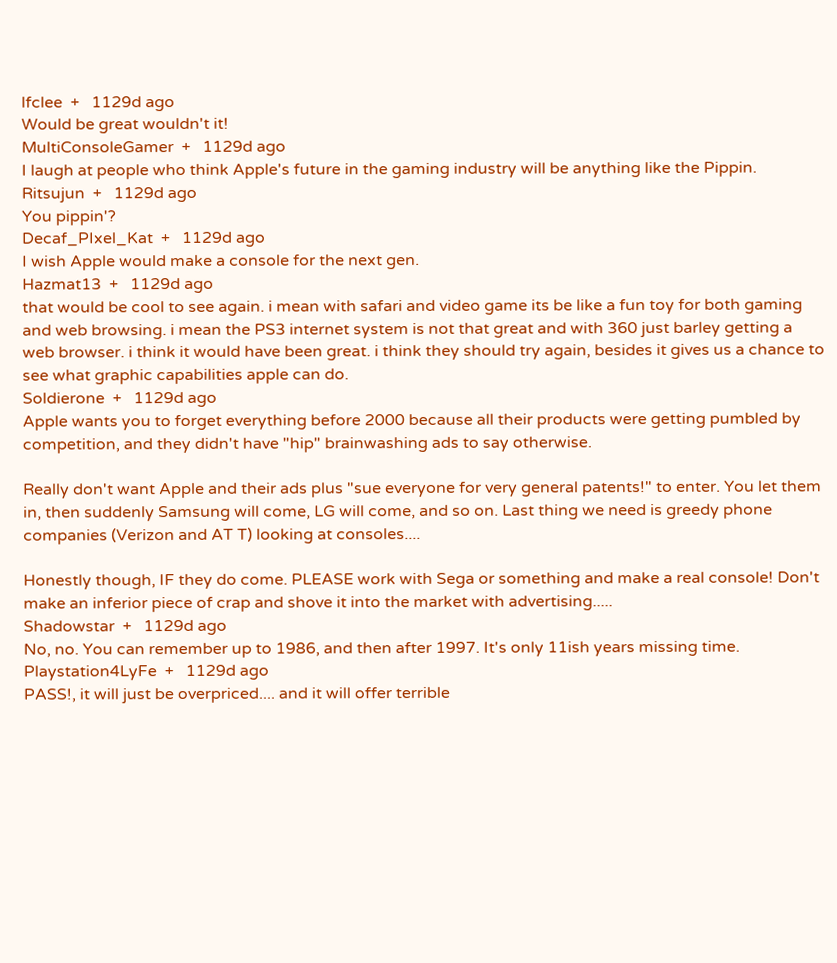lfclee  +   1129d ago
Would be great wouldn't it!
MultiConsoleGamer  +   1129d ago
I laugh at people who think Apple's future in the gaming industry will be anything like the Pippin.
Ritsujun  +   1129d ago
You pippin'?
Decaf_PIxel_Kat  +   1129d ago
I wish Apple would make a console for the next gen.
Hazmat13  +   1129d ago
that would be cool to see again. i mean with safari and video game its be like a fun toy for both gaming and web browsing. i mean the PS3 internet system is not that great and with 360 just barley getting a web browser. i think it would have been great. i think they should try again, besides it gives us a chance to see what graphic capabilities apple can do.
Soldierone  +   1129d ago
Apple wants you to forget everything before 2000 because all their products were getting pumbled by competition, and they didn't have "hip" brainwashing ads to say otherwise.

Really don't want Apple and their ads plus "sue everyone for very general patents!" to enter. You let them in, then suddenly Samsung will come, LG will come, and so on. Last thing we need is greedy phone companies (Verizon and AT T) looking at consoles....

Honestly though, IF they do come. PLEASE work with Sega or something and make a real console! Don't make an inferior piece of crap and shove it into the market with advertising.....
Shadowstar  +   1129d ago
No, no. You can remember up to 1986, and then after 1997. It's only 11ish years missing time.
Playstation4LyFe  +   1129d ago
PASS!, it will just be overpriced.... and it will offer terrible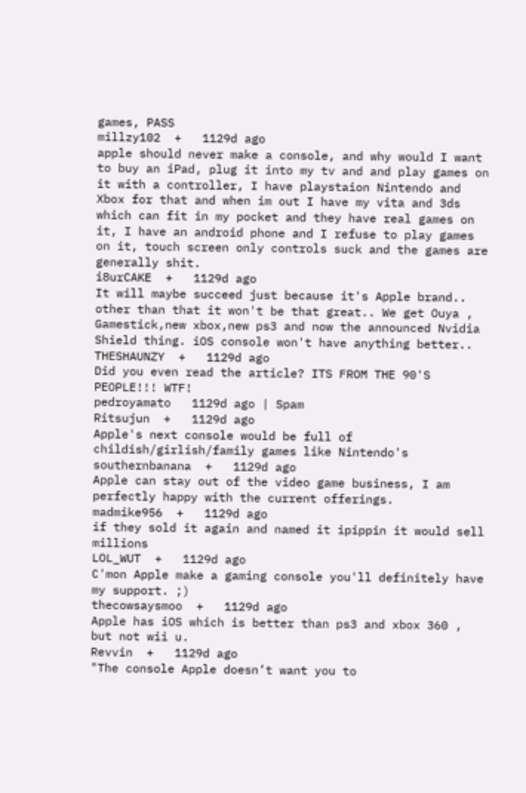games, PASS
millzy102  +   1129d ago
apple should never make a console, and why would I want to buy an iPad, plug it into my tv and and play games on it with a controller, I have playstaion Nintendo and Xbox for that and when im out I have my vita and 3ds which can fit in my pocket and they have real games on it, I have an android phone and I refuse to play games on it, touch screen only controls suck and the games are generally shit.
i8urCAKE  +   1129d ago
It will maybe succeed just because it's Apple brand.. other than that it won't be that great.. We get Ouya , Gamestick,new xbox,new ps3 and now the announced Nvidia Shield thing. iOS console won't have anything better..
THESHAUNZY  +   1129d ago
Did you even read the article? ITS FROM THE 90'S PEOPLE!!! WTF!
pedroyamato   1129d ago | Spam
Ritsujun  +   1129d ago
Apple's next console would be full of childish/girlish/family games like Nintendo's
southernbanana  +   1129d ago
Apple can stay out of the video game business, I am perfectly happy with the current offerings.
madmike956  +   1129d ago
if they sold it again and named it ipippin it would sell millions
LOL_WUT  +   1129d ago
C'mon Apple make a gaming console you'll definitely have my support. ;)
thecowsaysmoo  +   1129d ago
Apple has iOS which is better than ps3 and xbox 360 , but not wii u.
Revvin  +   1129d ago
"The console Apple doesn’t want you to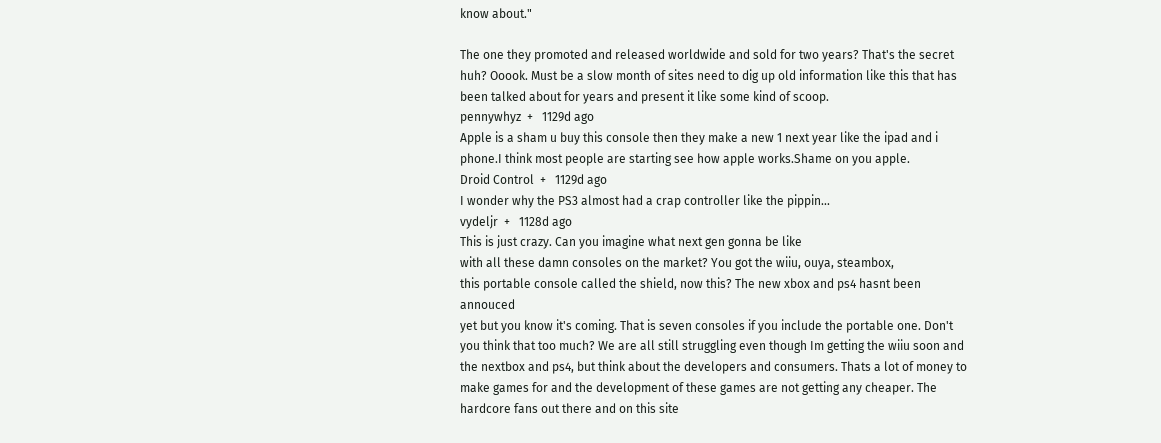know about."

The one they promoted and released worldwide and sold for two years? That's the secret huh? Ooook. Must be a slow month of sites need to dig up old information like this that has been talked about for years and present it like some kind of scoop.
pennywhyz  +   1129d ago
Apple is a sham u buy this console then they make a new 1 next year like the ipad and i phone.I think most people are starting see how apple works.Shame on you apple.
Droid Control  +   1129d ago
I wonder why the PS3 almost had a crap controller like the pippin...
vydeljr  +   1128d ago
This is just crazy. Can you imagine what next gen gonna be like
with all these damn consoles on the market? You got the wiiu, ouya, steambox,
this portable console called the shield, now this? The new xbox and ps4 hasnt been annouced
yet but you know it's coming. That is seven consoles if you include the portable one. Don't you think that too much? We are all still struggling even though Im getting the wiiu soon and the nextbox and ps4, but think about the developers and consumers. Thats a lot of money to make games for and the development of these games are not getting any cheaper. The hardcore fans out there and on this site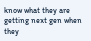know what they are getting next gen when they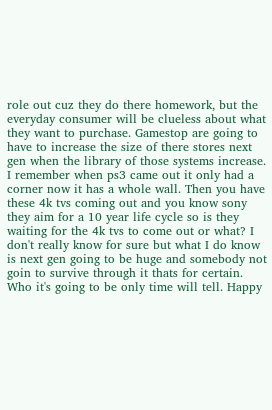role out cuz they do there homework, but the everyday consumer will be clueless about what they want to purchase. Gamestop are going to have to increase the size of there stores next gen when the library of those systems increase. I remember when ps3 came out it only had a corner now it has a whole wall. Then you have these 4k tvs coming out and you know sony they aim for a 10 year life cycle so is they waiting for the 4k tvs to come out or what? I don't really know for sure but what I do know is next gen going to be huge and somebody not goin to survive through it thats for certain. Who it's going to be only time will tell. Happy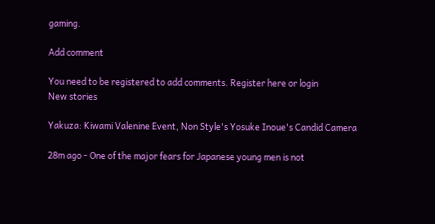gaming.

Add comment

You need to be registered to add comments. Register here or login
New stories

Yakuza: Kiwami Valenine Event, Non Style's Yosuke Inoue's Candid Camera

28m ago - One of the major fears for Japanese young men is not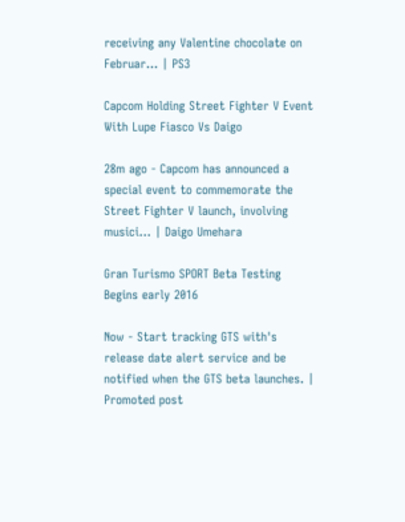receiving any Valentine chocolate on Februar... | PS3

Capcom Holding Street Fighter V Event With Lupe Fiasco Vs Daigo

28m ago - Capcom has announced a special event to commemorate the Street Fighter V launch, involving musici... | Daigo Umehara

Gran Turismo SPORT Beta Testing Begins early 2016

Now - Start tracking GTS with's release date alert service and be notified when the GTS beta launches. | Promoted post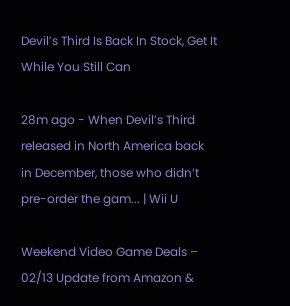Devil’s Third Is Back In Stock, Get It While You Still Can

28m ago - When Devil’s Third released in North America back in December, those who didn’t pre-order the gam... | Wii U

Weekend Video Game Deals – 02/13 Update from Amazon &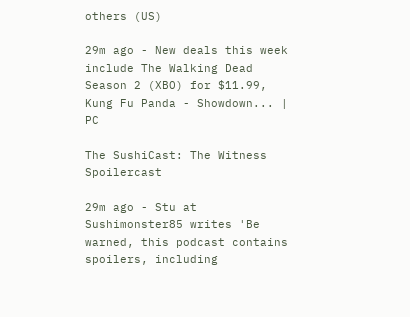others (US)

29m ago - New deals this week include The Walking Dead Season 2 (XBO) for $11.99, Kung Fu Panda - Showdown... | PC

The SushiCast: The Witness Spoilercast

29m ago - Stu at Sushimonster85 writes 'Be warned, this podcast contains spoilers, including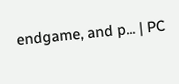endgame, and p... | PC